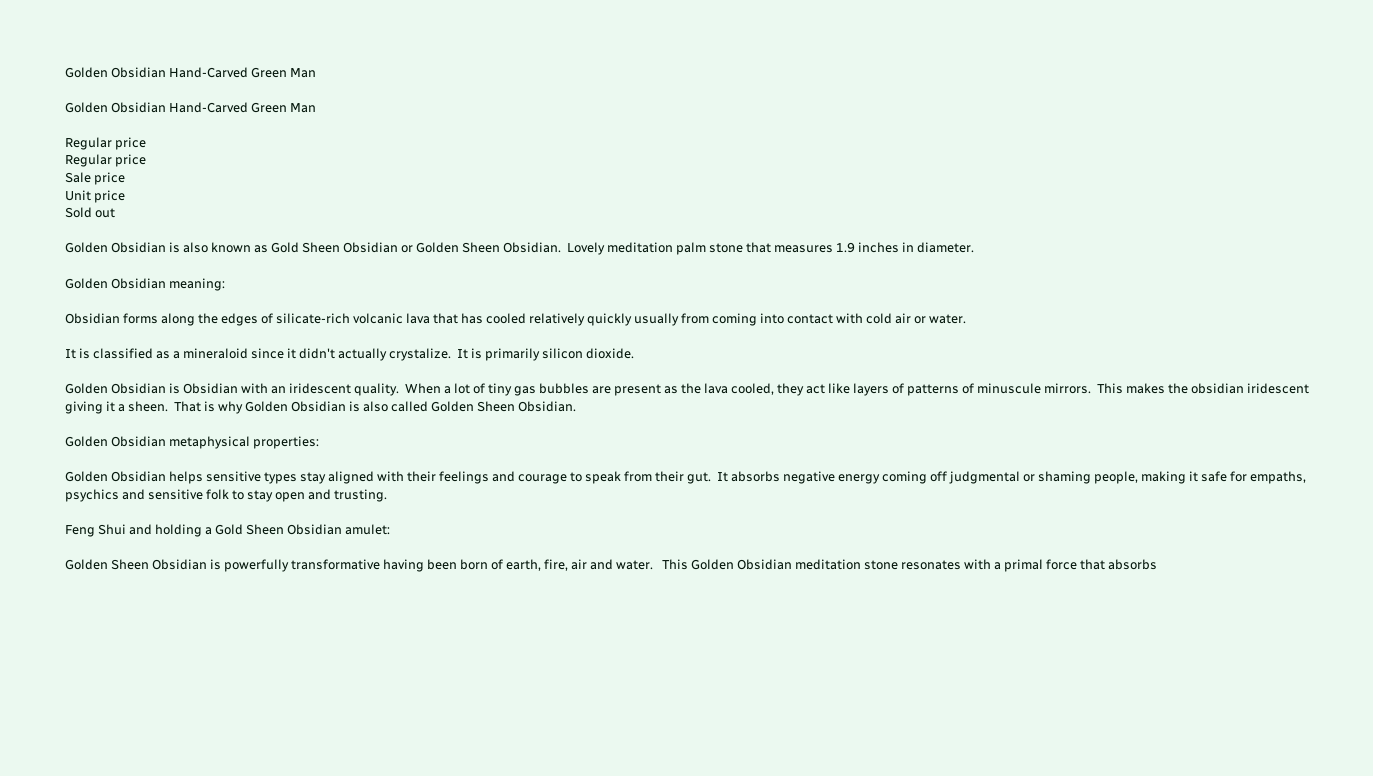Golden Obsidian Hand-Carved Green Man

Golden Obsidian Hand-Carved Green Man

Regular price
Regular price
Sale price
Unit price
Sold out

Golden Obsidian is also known as Gold Sheen Obsidian or Golden Sheen Obsidian.  Lovely meditation palm stone that measures 1.9 inches in diameter.

Golden Obsidian meaning:

Obsidian forms along the edges of silicate-rich volcanic lava that has cooled relatively quickly usually from coming into contact with cold air or water.

It is classified as a mineraloid since it didn't actually crystalize.  It is primarily silicon dioxide.

Golden Obsidian is Obsidian with an iridescent quality.  When a lot of tiny gas bubbles are present as the lava cooled, they act like layers of patterns of minuscule mirrors.  This makes the obsidian iridescent giving it a sheen.  That is why Golden Obsidian is also called Golden Sheen Obsidian.

Golden Obsidian metaphysical properties:

Golden Obsidian helps sensitive types stay aligned with their feelings and courage to speak from their gut.  It absorbs negative energy coming off judgmental or shaming people, making it safe for empaths, psychics and sensitive folk to stay open and trusting.

Feng Shui and holding a Gold Sheen Obsidian amulet:

Golden Sheen Obsidian is powerfully transformative having been born of earth, fire, air and water.   This Golden Obsidian meditation stone resonates with a primal force that absorbs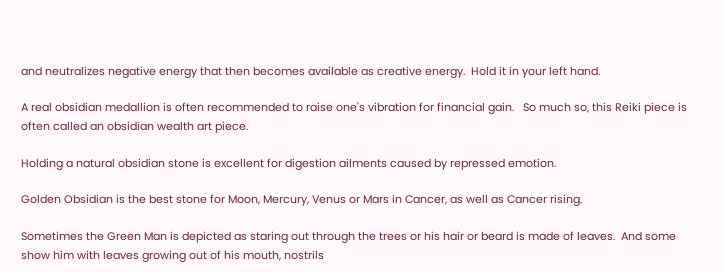and neutralizes negative energy that then becomes available as creative energy.  Hold it in your left hand.

A real obsidian medallion is often recommended to raise one's vibration for financial gain.   So much so, this Reiki piece is often called an obsidian wealth art piece.

Holding a natural obsidian stone is excellent for digestion ailments caused by repressed emotion.

Golden Obsidian is the best stone for Moon, Mercury, Venus or Mars in Cancer, as well as Cancer rising.

Sometimes the Green Man is depicted as staring out through the trees or his hair or beard is made of leaves.  And some show him with leaves growing out of his mouth, nostrils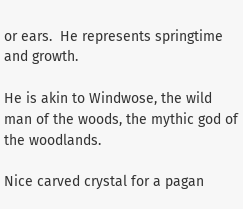or ears.  He represents springtime and growth.

He is akin to Windwose, the wild man of the woods, the mythic god of the woodlands.

Nice carved crystal for a pagan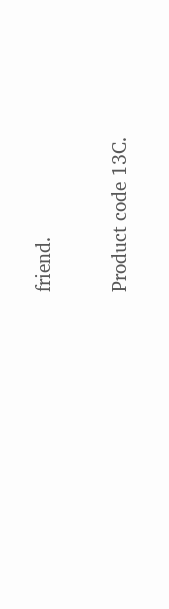friend.

Product code 13C.